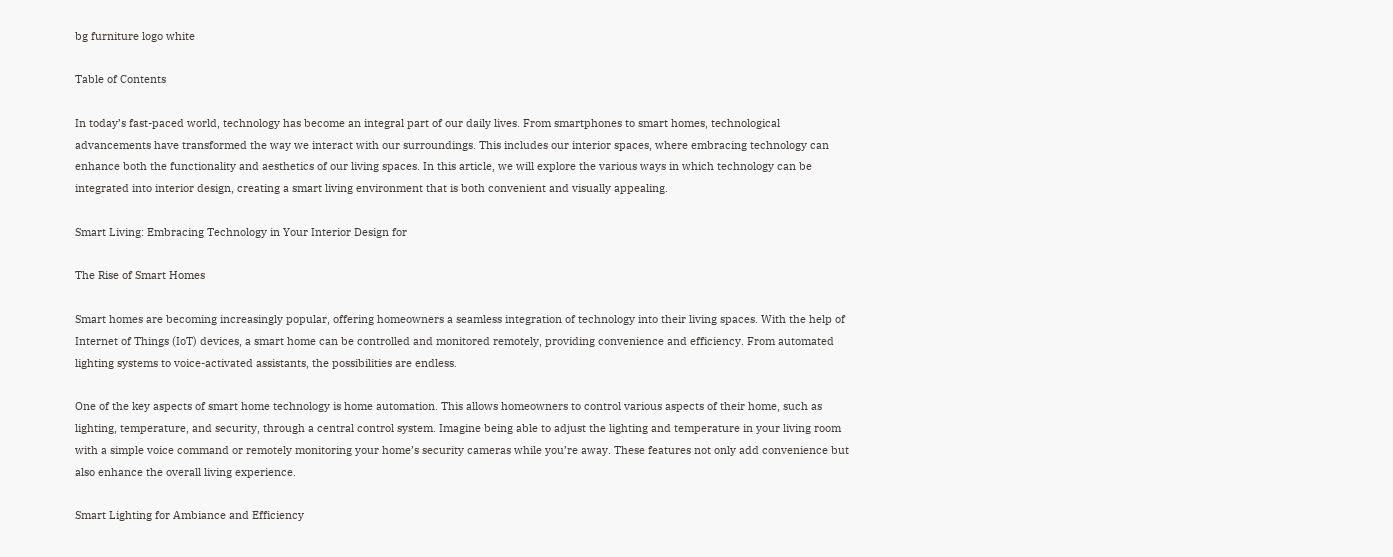bg furniture logo white

Table of Contents

In today’s fast-paced world, technology has become an integral part of our daily lives. From smartphones to smart homes, technological advancements have transformed the way we interact with our surroundings. This includes our interior spaces, where embracing technology can enhance both the functionality and aesthetics of our living spaces. In this article, we will explore the various ways in which technology can be integrated into interior design, creating a smart living environment that is both convenient and visually appealing.

Smart Living: Embracing Technology in Your Interior Design for

The Rise of Smart Homes

Smart homes are becoming increasingly popular, offering homeowners a seamless integration of technology into their living spaces. With the help of Internet of Things (IoT) devices, a smart home can be controlled and monitored remotely, providing convenience and efficiency. From automated lighting systems to voice-activated assistants, the possibilities are endless.

One of the key aspects of smart home technology is home automation. This allows homeowners to control various aspects of their home, such as lighting, temperature, and security, through a central control system. Imagine being able to adjust the lighting and temperature in your living room with a simple voice command or remotely monitoring your home’s security cameras while you’re away. These features not only add convenience but also enhance the overall living experience.

Smart Lighting for Ambiance and Efficiency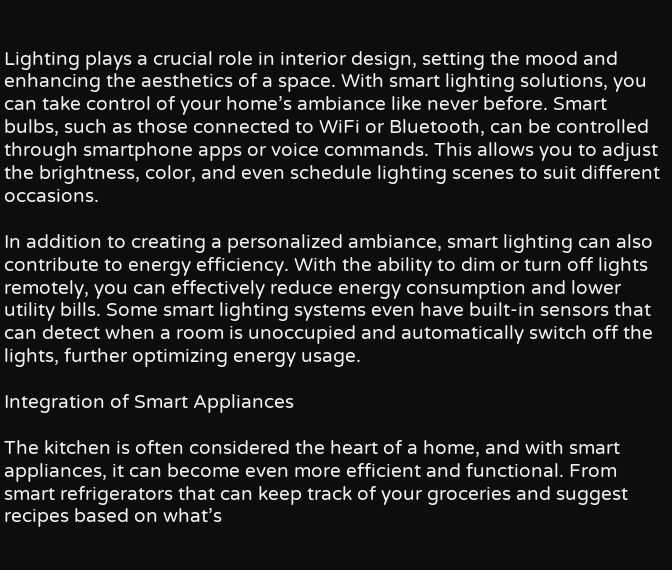Lighting plays a crucial role in interior design, setting the mood and enhancing the aesthetics of a space. With smart lighting solutions, you can take control of your home’s ambiance like never before. Smart bulbs, such as those connected to WiFi or Bluetooth, can be controlled through smartphone apps or voice commands. This allows you to adjust the brightness, color, and even schedule lighting scenes to suit different occasions.

In addition to creating a personalized ambiance, smart lighting can also contribute to energy efficiency. With the ability to dim or turn off lights remotely, you can effectively reduce energy consumption and lower utility bills. Some smart lighting systems even have built-in sensors that can detect when a room is unoccupied and automatically switch off the lights, further optimizing energy usage.

Integration of Smart Appliances

The kitchen is often considered the heart of a home, and with smart appliances, it can become even more efficient and functional. From smart refrigerators that can keep track of your groceries and suggest recipes based on what’s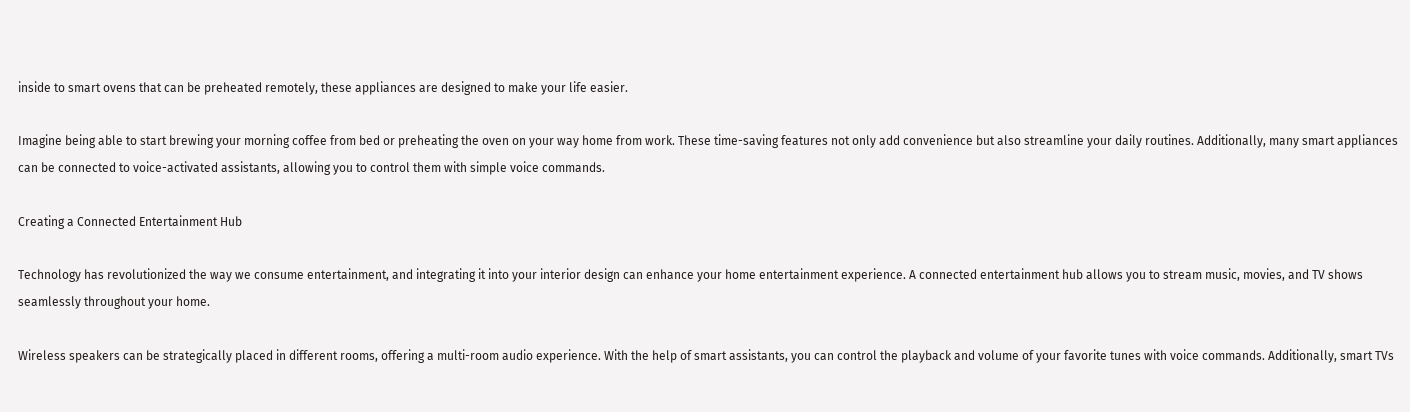inside to smart ovens that can be preheated remotely, these appliances are designed to make your life easier.

Imagine being able to start brewing your morning coffee from bed or preheating the oven on your way home from work. These time-saving features not only add convenience but also streamline your daily routines. Additionally, many smart appliances can be connected to voice-activated assistants, allowing you to control them with simple voice commands.

Creating a Connected Entertainment Hub

Technology has revolutionized the way we consume entertainment, and integrating it into your interior design can enhance your home entertainment experience. A connected entertainment hub allows you to stream music, movies, and TV shows seamlessly throughout your home.

Wireless speakers can be strategically placed in different rooms, offering a multi-room audio experience. With the help of smart assistants, you can control the playback and volume of your favorite tunes with voice commands. Additionally, smart TVs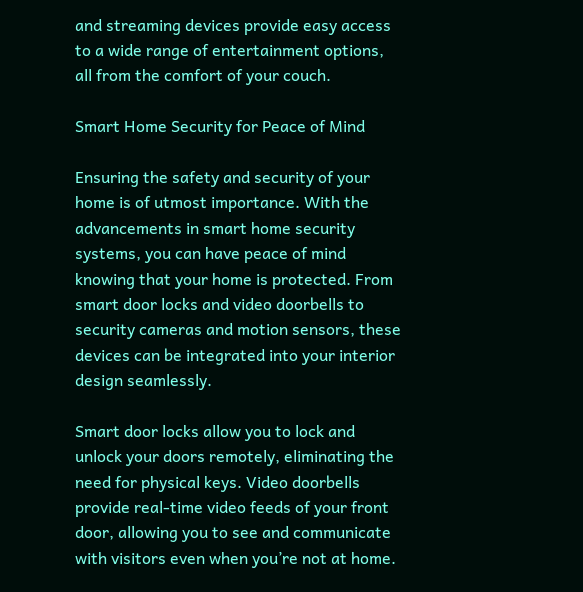and streaming devices provide easy access to a wide range of entertainment options, all from the comfort of your couch.

Smart Home Security for Peace of Mind

Ensuring the safety and security of your home is of utmost importance. With the advancements in smart home security systems, you can have peace of mind knowing that your home is protected. From smart door locks and video doorbells to security cameras and motion sensors, these devices can be integrated into your interior design seamlessly.

Smart door locks allow you to lock and unlock your doors remotely, eliminating the need for physical keys. Video doorbells provide real-time video feeds of your front door, allowing you to see and communicate with visitors even when you’re not at home.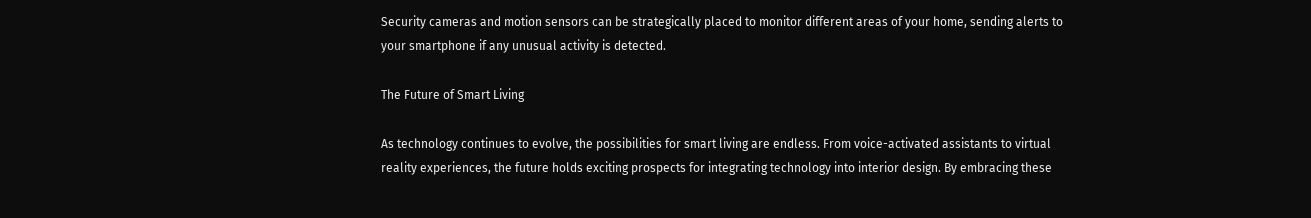Security cameras and motion sensors can be strategically placed to monitor different areas of your home, sending alerts to your smartphone if any unusual activity is detected.

The Future of Smart Living

As technology continues to evolve, the possibilities for smart living are endless. From voice-activated assistants to virtual reality experiences, the future holds exciting prospects for integrating technology into interior design. By embracing these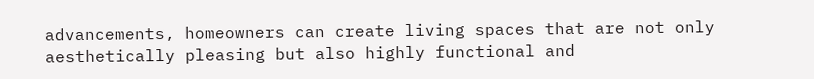advancements, homeowners can create living spaces that are not only aesthetically pleasing but also highly functional and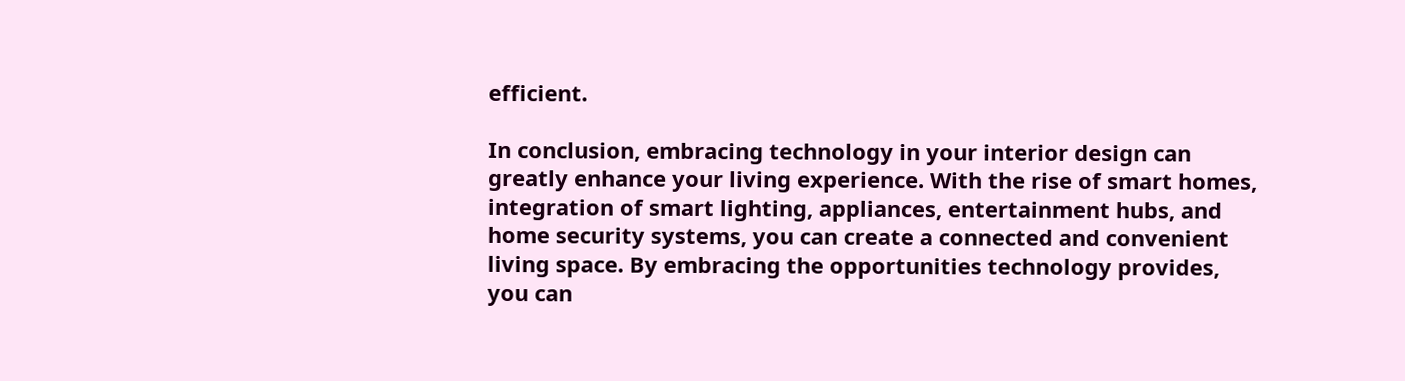efficient.

In conclusion, embracing technology in your interior design can greatly enhance your living experience. With the rise of smart homes, integration of smart lighting, appliances, entertainment hubs, and home security systems, you can create a connected and convenient living space. By embracing the opportunities technology provides, you can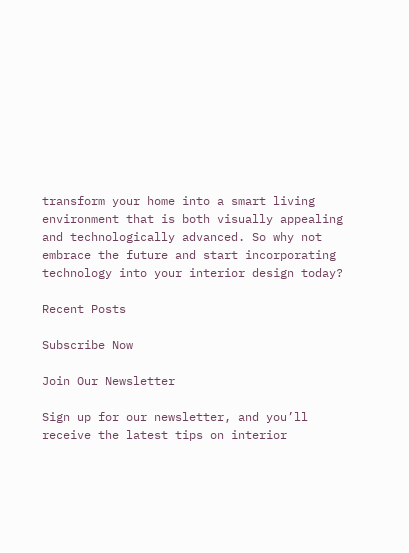transform your home into a smart living environment that is both visually appealing and technologically advanced. So why not embrace the future and start incorporating technology into your interior design today?

Recent Posts

Subscribe Now

Join Our Newsletter

Sign up for our newsletter, and you’ll receive the latest tips on interior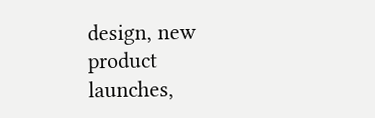design, new product launches,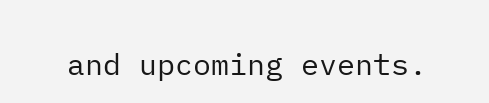and upcoming events.